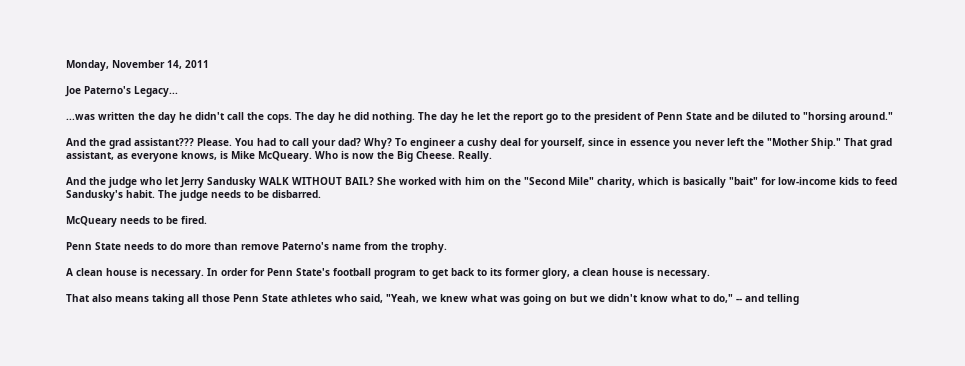Monday, November 14, 2011

Joe Paterno's Legacy...

...was written the day he didn't call the cops. The day he did nothing. The day he let the report go to the president of Penn State and be diluted to "horsing around."

And the grad assistant??? Please. You had to call your dad? Why? To engineer a cushy deal for yourself, since in essence you never left the "Mother Ship." That grad assistant, as everyone knows, is Mike McQueary. Who is now the Big Cheese. Really.

And the judge who let Jerry Sandusky WALK WITHOUT BAIL? She worked with him on the "Second Mile" charity, which is basically "bait" for low-income kids to feed Sandusky's habit. The judge needs to be disbarred.

McQueary needs to be fired.

Penn State needs to do more than remove Paterno's name from the trophy.

A clean house is necessary. In order for Penn State's football program to get back to its former glory, a clean house is necessary.

That also means taking all those Penn State athletes who said, "Yeah, we knew what was going on but we didn't know what to do," -- and telling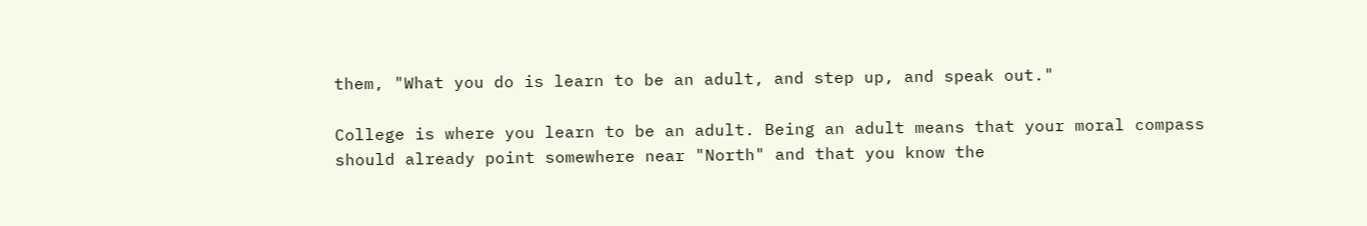them, "What you do is learn to be an adult, and step up, and speak out."

College is where you learn to be an adult. Being an adult means that your moral compass should already point somewhere near "North" and that you know the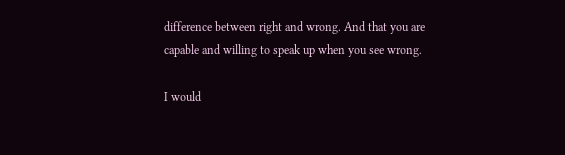difference between right and wrong. And that you are capable and willing to speak up when you see wrong.

I would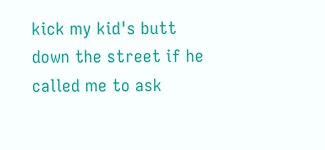kick my kid's butt down the street if he called me to ask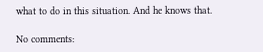what to do in this situation. And he knows that.

No comments: